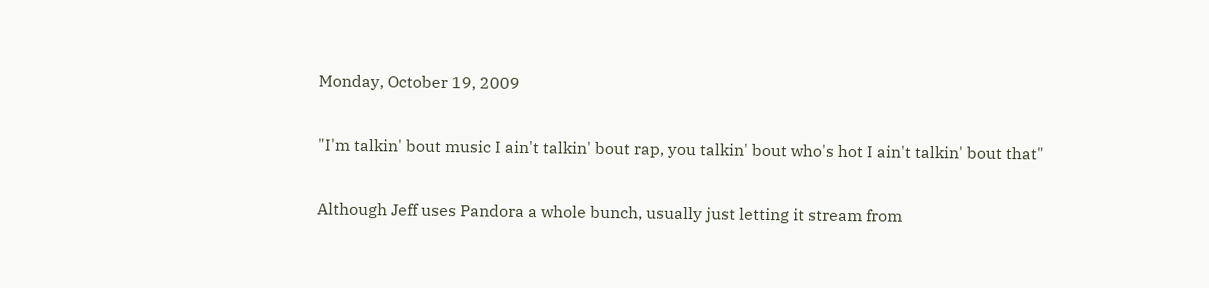Monday, October 19, 2009

"I'm talkin' bout music I ain't talkin' bout rap, you talkin' bout who's hot I ain't talkin' bout that"

Although Jeff uses Pandora a whole bunch, usually just letting it stream from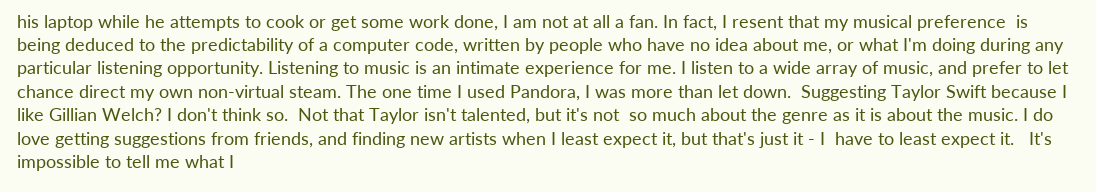his laptop while he attempts to cook or get some work done, I am not at all a fan. In fact, I resent that my musical preference  is being deduced to the predictability of a computer code, written by people who have no idea about me, or what I'm doing during any particular listening opportunity. Listening to music is an intimate experience for me. I listen to a wide array of music, and prefer to let chance direct my own non-virtual steam. The one time I used Pandora, I was more than let down.  Suggesting Taylor Swift because I like Gillian Welch? I don't think so.  Not that Taylor isn't talented, but it's not  so much about the genre as it is about the music. I do love getting suggestions from friends, and finding new artists when I least expect it, but that's just it - I  have to least expect it.   It's impossible to tell me what I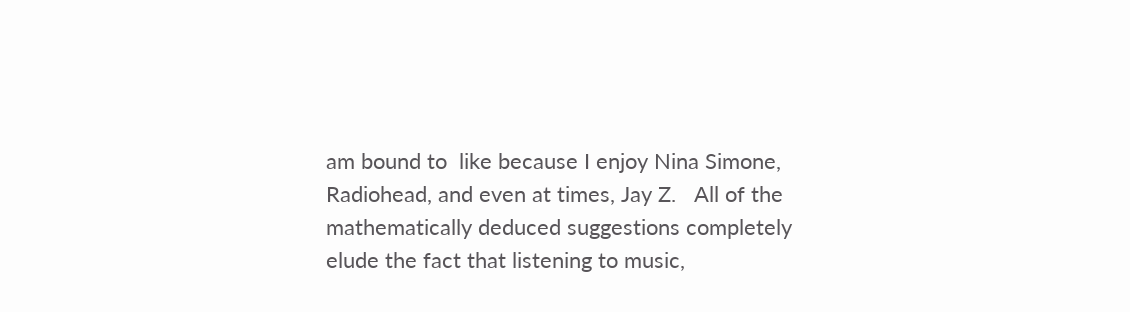am bound to  like because I enjoy Nina Simone, Radiohead, and even at times, Jay Z.   All of the mathematically deduced suggestions completely elude the fact that listening to music,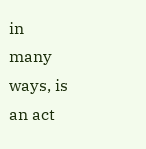in many ways, is an act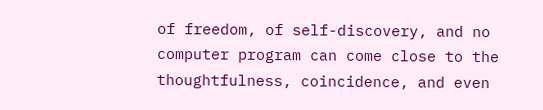of freedom, of self-discovery, and no computer program can come close to the thoughtfulness, coincidence, and even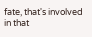fate, that's involved in that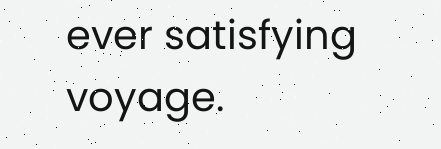ever satisfying voyage.